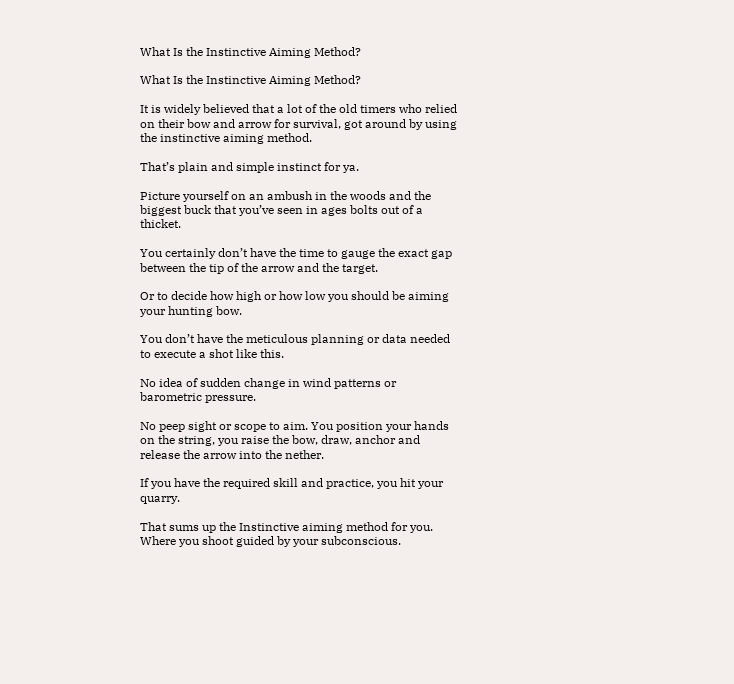What Is the Instinctive Aiming Method?

What Is the Instinctive Aiming Method?

It is widely believed that a lot of the old timers who relied on their bow and arrow for survival, got around by using the instinctive aiming method.

That’s plain and simple instinct for ya.

Picture yourself on an ambush in the woods and the biggest buck that you’ve seen in ages bolts out of a thicket.

You certainly don’t have the time to gauge the exact gap between the tip of the arrow and the target.

Or to decide how high or how low you should be aiming your hunting bow.

You don’t have the meticulous planning or data needed to execute a shot like this.

No idea of sudden change in wind patterns or barometric pressure.

No peep sight or scope to aim. You position your hands on the string, you raise the bow, draw, anchor and release the arrow into the nether.

If you have the required skill and practice, you hit your quarry.

That sums up the Instinctive aiming method for you. Where you shoot guided by your subconscious.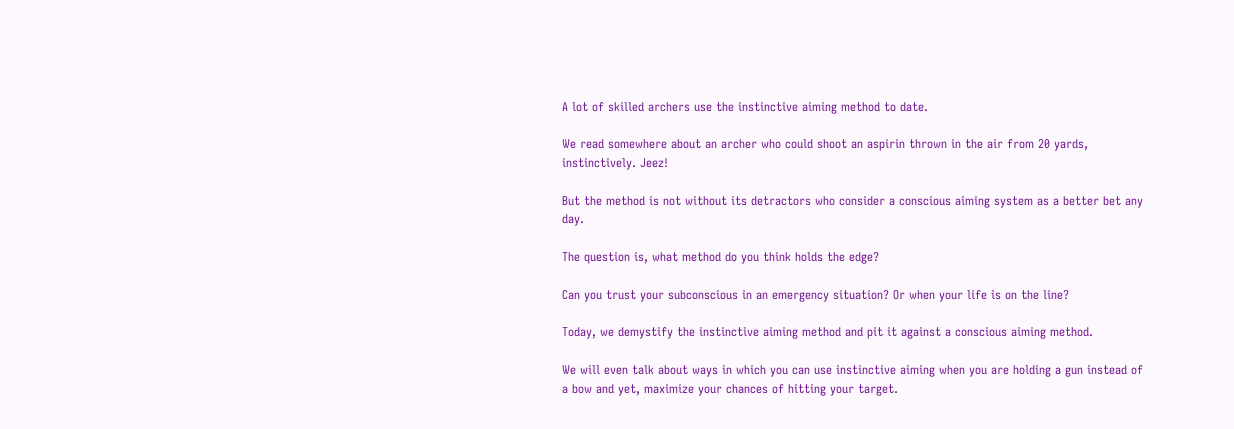A lot of skilled archers use the instinctive aiming method to date.

We read somewhere about an archer who could shoot an aspirin thrown in the air from 20 yards, instinctively. Jeez!

But the method is not without its detractors who consider a conscious aiming system as a better bet any day.

The question is, what method do you think holds the edge?

Can you trust your subconscious in an emergency situation? Or when your life is on the line?

Today, we demystify the instinctive aiming method and pit it against a conscious aiming method.

We will even talk about ways in which you can use instinctive aiming when you are holding a gun instead of a bow and yet, maximize your chances of hitting your target.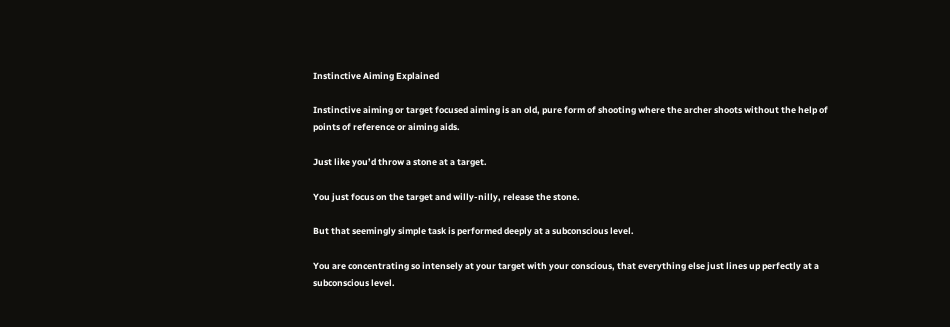Instinctive Aiming Explained

Instinctive aiming or target focused aiming is an old, pure form of shooting where the archer shoots without the help of points of reference or aiming aids.

Just like you’d throw a stone at a target.

You just focus on the target and willy-nilly, release the stone.

But that seemingly simple task is performed deeply at a subconscious level.

You are concentrating so intensely at your target with your conscious, that everything else just lines up perfectly at a subconscious level.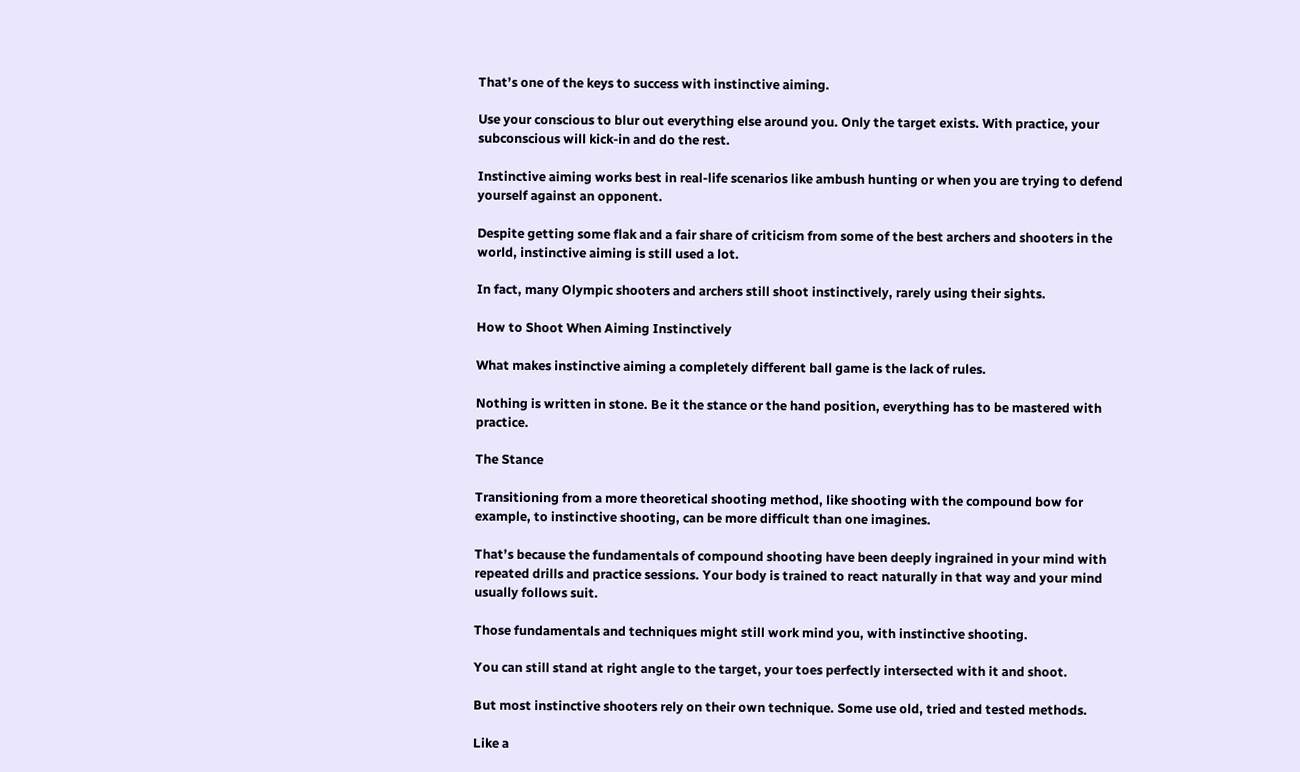That’s one of the keys to success with instinctive aiming.

Use your conscious to blur out everything else around you. Only the target exists. With practice, your subconscious will kick-in and do the rest.

Instinctive aiming works best in real-life scenarios like ambush hunting or when you are trying to defend yourself against an opponent.

Despite getting some flak and a fair share of criticism from some of the best archers and shooters in the world, instinctive aiming is still used a lot.

In fact, many Olympic shooters and archers still shoot instinctively, rarely using their sights.

How to Shoot When Aiming Instinctively

What makes instinctive aiming a completely different ball game is the lack of rules.

Nothing is written in stone. Be it the stance or the hand position, everything has to be mastered with practice.

The Stance

Transitioning from a more theoretical shooting method, like shooting with the compound bow for example, to instinctive shooting, can be more difficult than one imagines.

That’s because the fundamentals of compound shooting have been deeply ingrained in your mind with repeated drills and practice sessions. Your body is trained to react naturally in that way and your mind usually follows suit.

Those fundamentals and techniques might still work mind you, with instinctive shooting.

You can still stand at right angle to the target, your toes perfectly intersected with it and shoot.

But most instinctive shooters rely on their own technique. Some use old, tried and tested methods.

Like a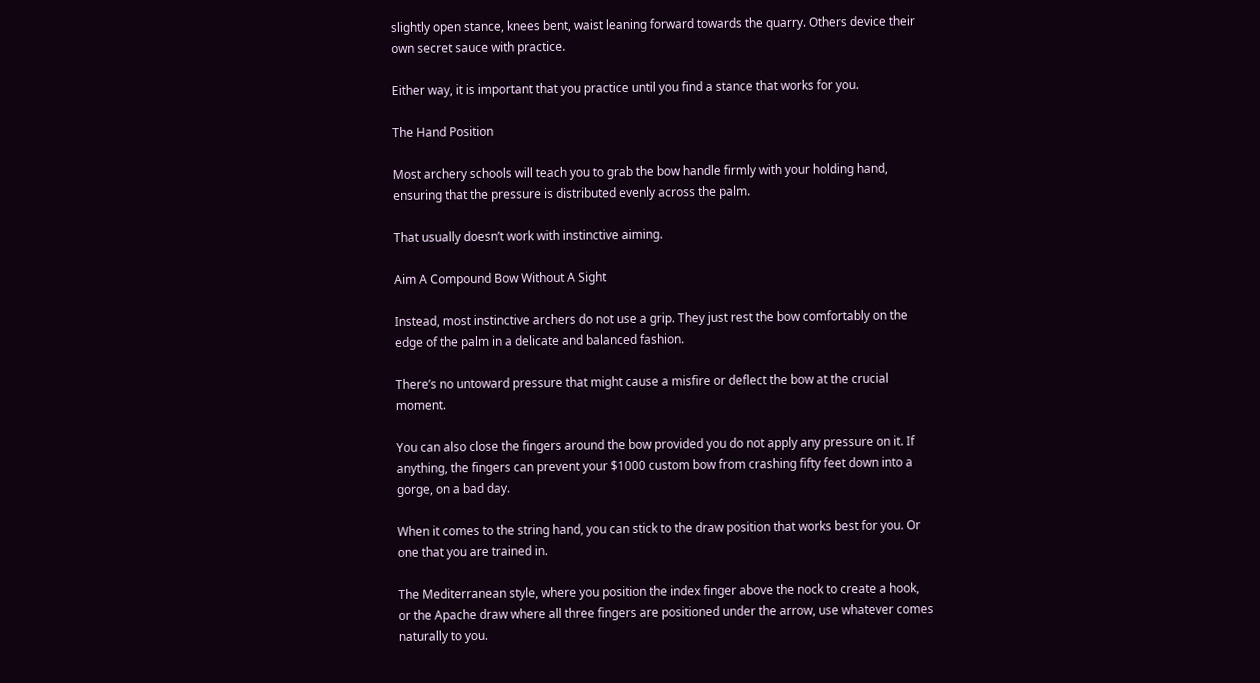slightly open stance, knees bent, waist leaning forward towards the quarry. Others device their own secret sauce with practice.

Either way, it is important that you practice until you find a stance that works for you.

The Hand Position

Most archery schools will teach you to grab the bow handle firmly with your holding hand, ensuring that the pressure is distributed evenly across the palm.

That usually doesn’t work with instinctive aiming.

Aim A Compound Bow Without A Sight

Instead, most instinctive archers do not use a grip. They just rest the bow comfortably on the edge of the palm in a delicate and balanced fashion.

There’s no untoward pressure that might cause a misfire or deflect the bow at the crucial moment.

You can also close the fingers around the bow provided you do not apply any pressure on it. If anything, the fingers can prevent your $1000 custom bow from crashing fifty feet down into a gorge, on a bad day.

When it comes to the string hand, you can stick to the draw position that works best for you. Or one that you are trained in.

The Mediterranean style, where you position the index finger above the nock to create a hook, or the Apache draw where all three fingers are positioned under the arrow, use whatever comes naturally to you.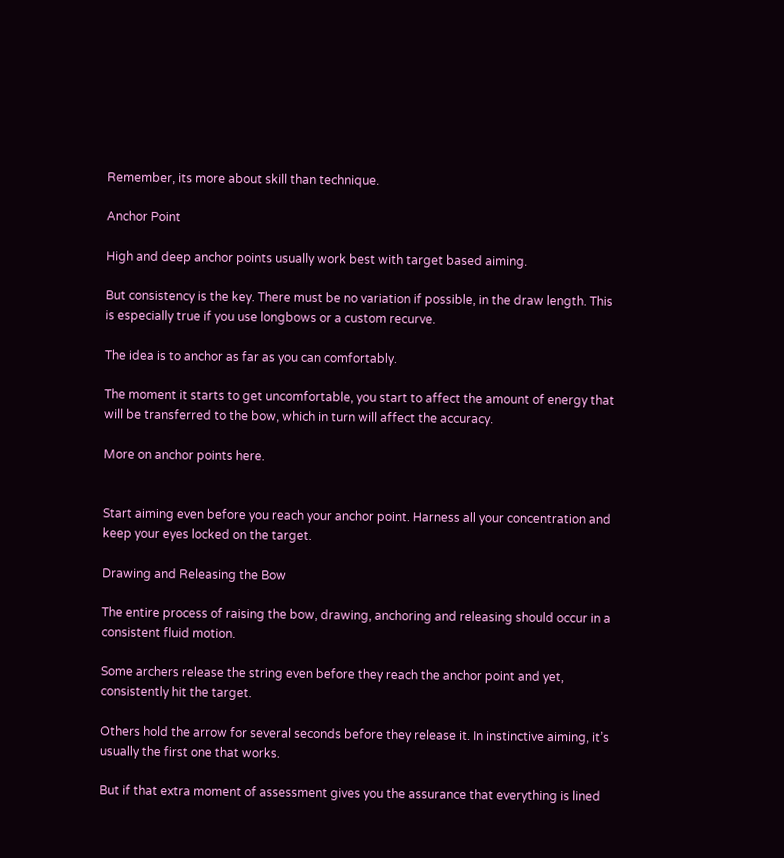Remember, its more about skill than technique.

Anchor Point

High and deep anchor points usually work best with target based aiming.

But consistency is the key. There must be no variation if possible, in the draw length. This is especially true if you use longbows or a custom recurve.

The idea is to anchor as far as you can comfortably.

The moment it starts to get uncomfortable, you start to affect the amount of energy that will be transferred to the bow, which in turn will affect the accuracy.

More on anchor points here.


Start aiming even before you reach your anchor point. Harness all your concentration and keep your eyes locked on the target.

Drawing and Releasing the Bow

The entire process of raising the bow, drawing, anchoring and releasing should occur in a consistent fluid motion.

Some archers release the string even before they reach the anchor point and yet, consistently hit the target.

Others hold the arrow for several seconds before they release it. In instinctive aiming, it’s usually the first one that works.

But if that extra moment of assessment gives you the assurance that everything is lined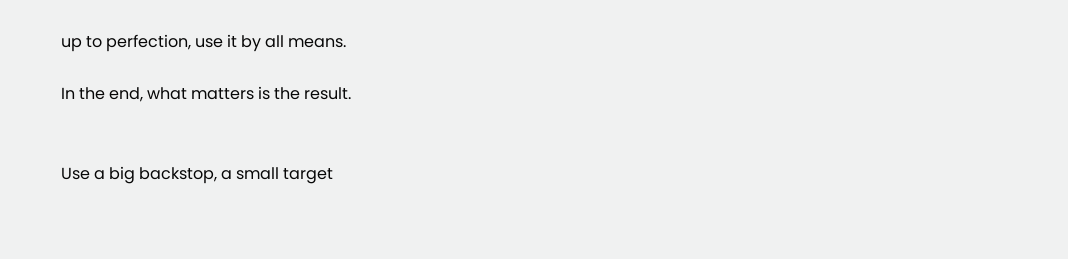up to perfection, use it by all means.

In the end, what matters is the result.


Use a big backstop, a small target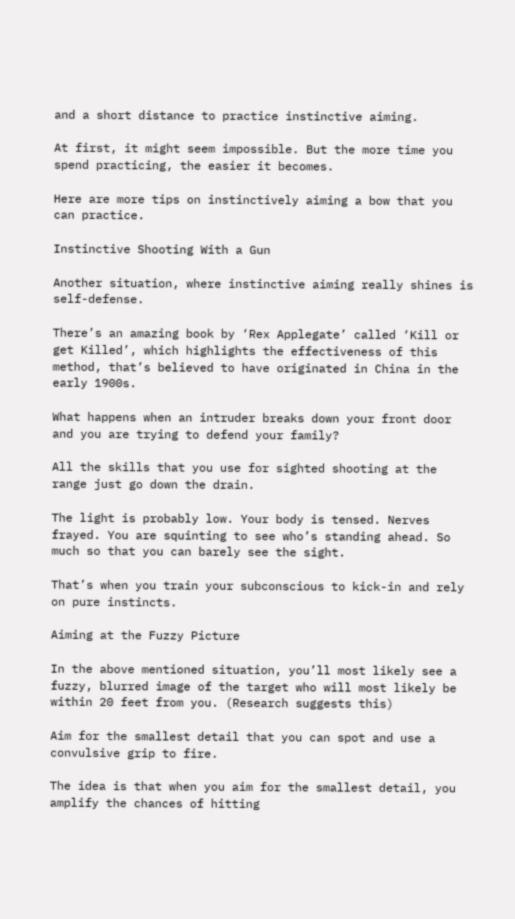and a short distance to practice instinctive aiming.

At first, it might seem impossible. But the more time you spend practicing, the easier it becomes.

Here are more tips on instinctively aiming a bow that you can practice.

Instinctive Shooting With a Gun

Another situation, where instinctive aiming really shines is self-defense.

There’s an amazing book by ‘Rex Applegate’ called ‘Kill or get Killed’, which highlights the effectiveness of this method, that’s believed to have originated in China in the early 1900s.

What happens when an intruder breaks down your front door and you are trying to defend your family?

All the skills that you use for sighted shooting at the range just go down the drain.

The light is probably low. Your body is tensed. Nerves frayed. You are squinting to see who’s standing ahead. So much so that you can barely see the sight.

That’s when you train your subconscious to kick-in and rely on pure instincts.

Aiming at the Fuzzy Picture

In the above mentioned situation, you’ll most likely see a fuzzy, blurred image of the target who will most likely be within 20 feet from you. (Research suggests this)

Aim for the smallest detail that you can spot and use a convulsive grip to fire.

The idea is that when you aim for the smallest detail, you amplify the chances of hitting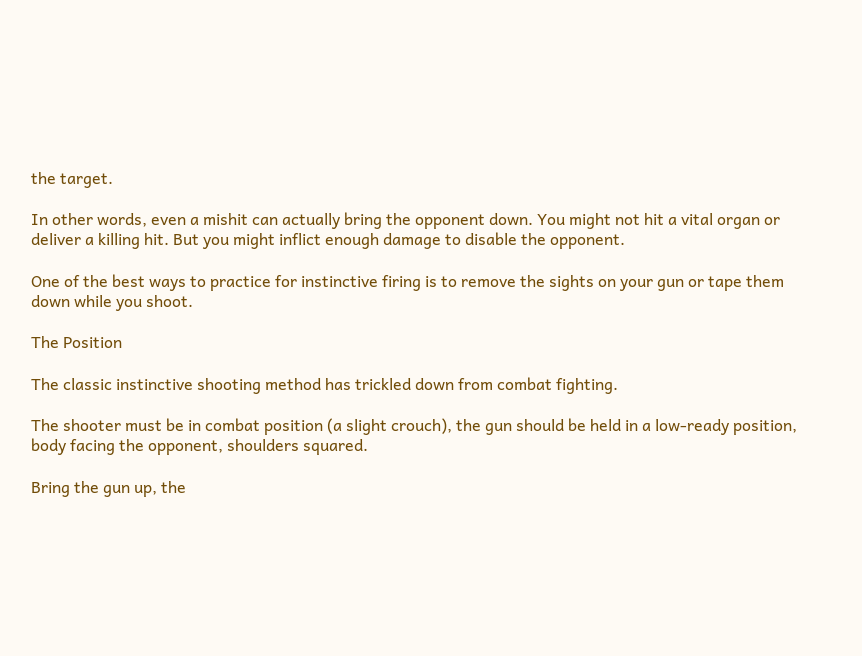the target.

In other words, even a mishit can actually bring the opponent down. You might not hit a vital organ or deliver a killing hit. But you might inflict enough damage to disable the opponent.

One of the best ways to practice for instinctive firing is to remove the sights on your gun or tape them down while you shoot.

The Position

The classic instinctive shooting method has trickled down from combat fighting.

The shooter must be in combat position (a slight crouch), the gun should be held in a low-ready position, body facing the opponent, shoulders squared.

Bring the gun up, the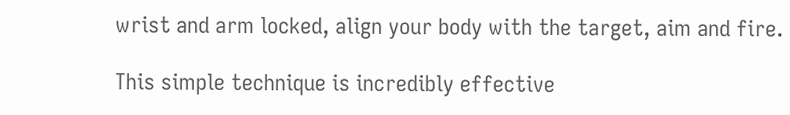wrist and arm locked, align your body with the target, aim and fire.

This simple technique is incredibly effective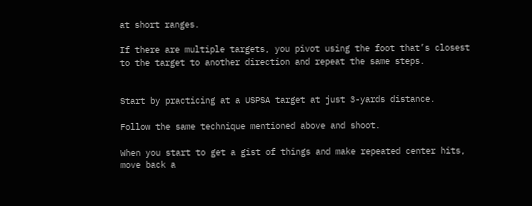at short ranges.

If there are multiple targets, you pivot using the foot that’s closest to the target to another direction and repeat the same steps.


Start by practicing at a USPSA target at just 3-yards distance.

Follow the same technique mentioned above and shoot.

When you start to get a gist of things and make repeated center hits, move back a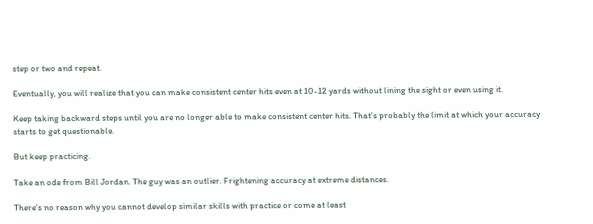step or two and repeat.

Eventually, you will realize that you can make consistent center hits even at 10-12 yards without lining the sight or even using it.

Keep taking backward steps until you are no longer able to make consistent center hits. That’s probably the limit at which your accuracy starts to get questionable.

But keep practicing.

Take an ode from Bill Jordan. The guy was an outlier. Frightening accuracy at extreme distances.

There’s no reason why you cannot develop similar skills with practice or come at least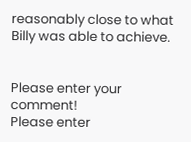reasonably close to what Billy was able to achieve.


Please enter your comment!
Please enter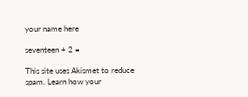your name here

seventeen + 2 =

This site uses Akismet to reduce spam. Learn how your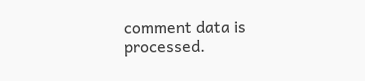comment data is processed.